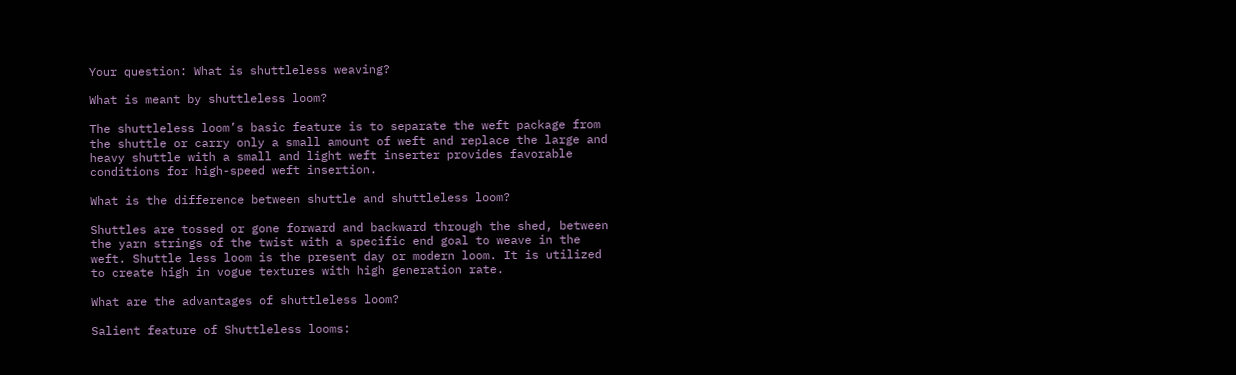Your question: What is shuttleless weaving?

What is meant by shuttleless loom?

The shuttleless loom’s basic feature is to separate the weft package from the shuttle or carry only a small amount of weft and replace the large and heavy shuttle with a small and light weft inserter provides favorable conditions for high-speed weft insertion.

What is the difference between shuttle and shuttleless loom?

Shuttles are tossed or gone forward and backward through the shed, between the yarn strings of the twist with a specific end goal to weave in the weft. Shuttle less loom is the present day or modern loom. It is utilized to create high in vogue textures with high generation rate.

What are the advantages of shuttleless loom?

Salient feature of Shuttleless looms: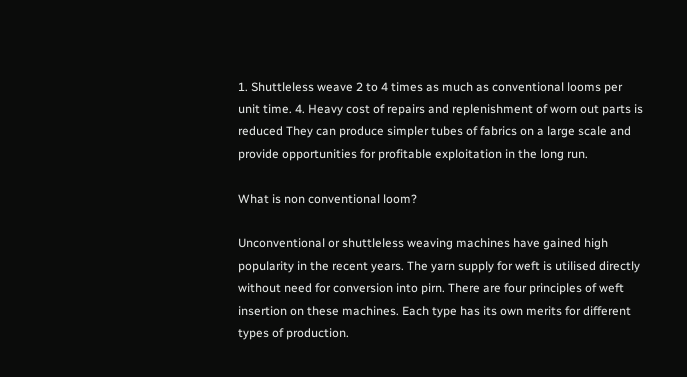1. Shuttleless weave 2 to 4 times as much as conventional looms per unit time. 4. Heavy cost of repairs and replenishment of worn out parts is reduced They can produce simpler tubes of fabrics on a large scale and provide opportunities for profitable exploitation in the long run.

What is non conventional loom?

Unconventional or shuttleless weaving machines have gained high popularity in the recent years. The yarn supply for weft is utilised directly without need for conversion into pirn. There are four principles of weft insertion on these machines. Each type has its own merits for different types of production.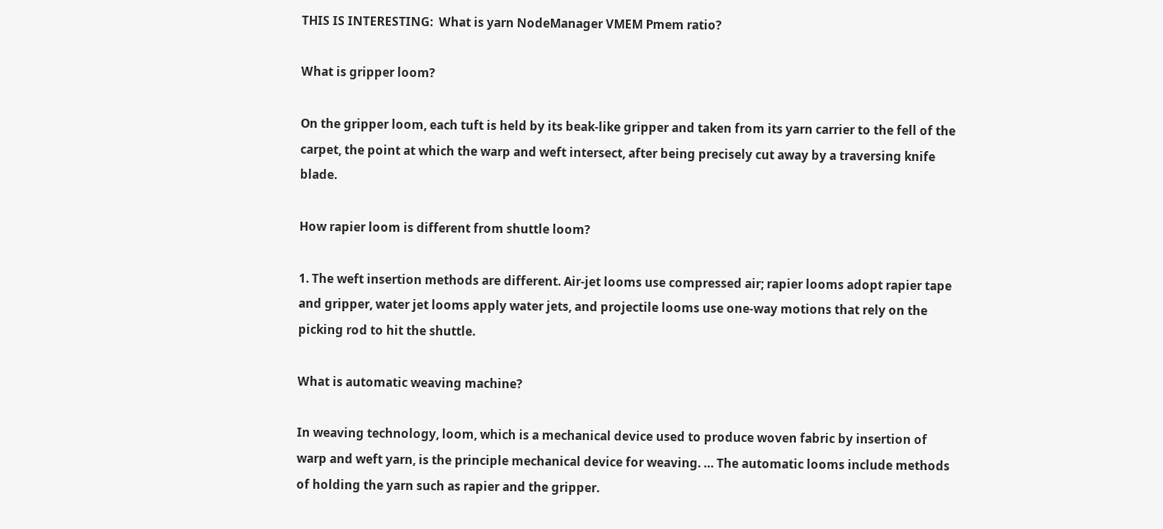THIS IS INTERESTING:  What is yarn NodeManager VMEM Pmem ratio?

What is gripper loom?

On the gripper loom, each tuft is held by its beak-like gripper and taken from its yarn carrier to the fell of the carpet, the point at which the warp and weft intersect, after being precisely cut away by a traversing knife blade.

How rapier loom is different from shuttle loom?

1. The weft insertion methods are different. Air-jet looms use compressed air; rapier looms adopt rapier tape and gripper, water jet looms apply water jets, and projectile looms use one-way motions that rely on the picking rod to hit the shuttle.

What is automatic weaving machine?

In weaving technology, loom, which is a mechanical device used to produce woven fabric by insertion of warp and weft yarn, is the principle mechanical device for weaving. … The automatic looms include methods of holding the yarn such as rapier and the gripper.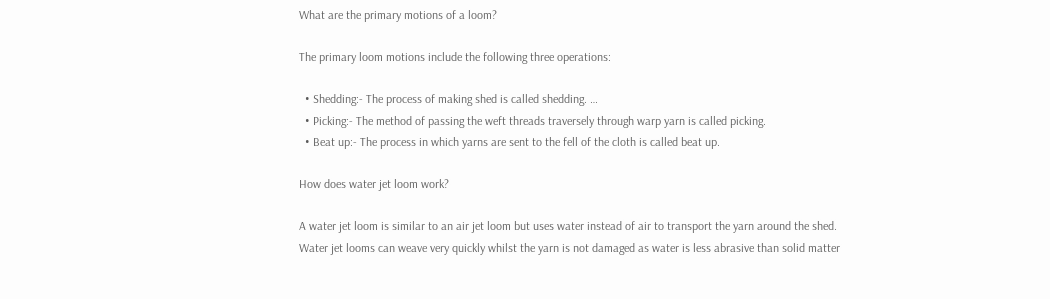What are the primary motions of a loom?

The primary loom motions include the following three operations:

  • Shedding:- The process of making shed is called shedding. …
  • Picking:- The method of passing the weft threads traversely through warp yarn is called picking.
  • Beat up:- The process in which yarns are sent to the fell of the cloth is called beat up.

How does water jet loom work?

A water jet loom is similar to an air jet loom but uses water instead of air to transport the yarn around the shed. Water jet looms can weave very quickly whilst the yarn is not damaged as water is less abrasive than solid matter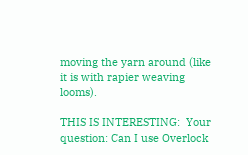moving the yarn around (like it is with rapier weaving looms).

THIS IS INTERESTING:  Your question: Can I use Overlock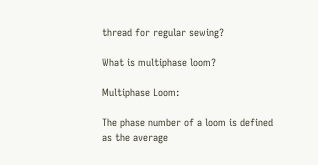thread for regular sewing?

What is multiphase loom?

Multiphase Loom:

The phase number of a loom is defined as the average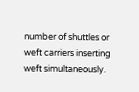number of shuttles or weft carriers inserting weft simultaneously.